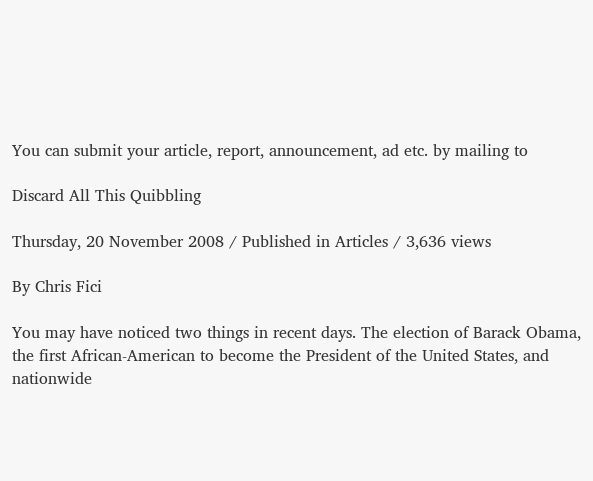You can submit your article, report, announcement, ad etc. by mailing to

Discard All This Quibbling

Thursday, 20 November 2008 / Published in Articles / 3,636 views

By Chris Fici

You may have noticed two things in recent days. The election of Barack Obama, the first African-American to become the President of the United States, and nationwide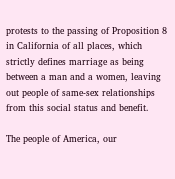protests to the passing of Proposition 8 in California of all places, which strictly defines marriage as being between a man and a women, leaving out people of same-sex relationships from this social status and benefit.

The people of America, our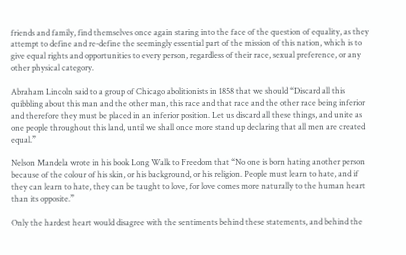friends and family, find themselves once again staring into the face of the question of equality, as they attempt to define and re-define the seemingly essential part of the mission of this nation, which is to give equal rights and opportunities to every person, regardless of their race, sexual preference, or any other physical category.

Abraham Lincoln said to a group of Chicago abolitionists in 1858 that we should “Discard all this quibbling about this man and the other man, this race and that race and the other race being inferior and therefore they must be placed in an inferior position. Let us discard all these things, and unite as one people throughout this land, until we shall once more stand up declaring that all men are created equal.”

Nelson Mandela wrote in his book Long Walk to Freedom that “No one is born hating another person because of the colour of his skin, or his background, or his religion. People must learn to hate, and if they can learn to hate, they can be taught to love, for love comes more naturally to the human heart than its opposite.”

Only the hardest heart would disagree with the sentiments behind these statements, and behind the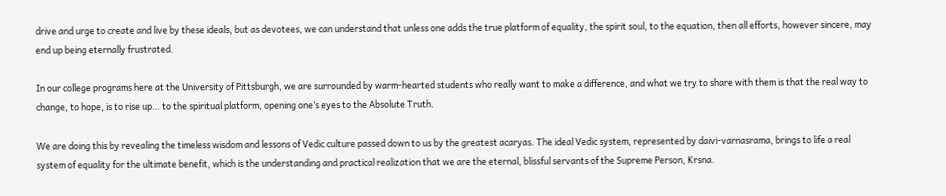drive and urge to create and live by these ideals, but as devotees, we can understand that unless one adds the true platform of equality, the spirit soul, to the equation, then all efforts, however sincere, may end up being eternally frustrated.

In our college programs here at the University of Pittsburgh, we are surrounded by warm-hearted students who really want to make a difference, and what we try to share with them is that the real way to change, to hope, is to rise up… to the spiritual platform, opening one’s eyes to the Absolute Truth.

We are doing this by revealing the timeless wisdom and lessons of Vedic culture passed down to us by the greatest acaryas. The ideal Vedic system, represented by daivi-varnasrama, brings to life a real system of equality for the ultimate benefit, which is the understanding and practical realization that we are the eternal, blissful servants of the Supreme Person, Krsna.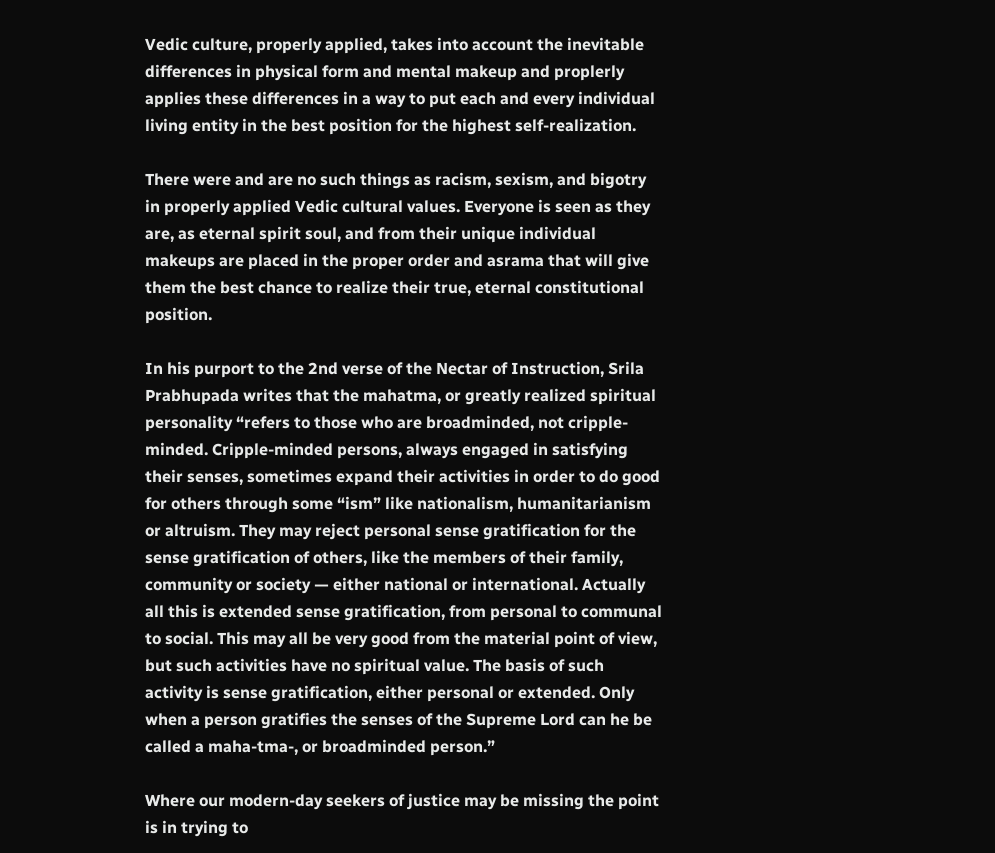Vedic culture, properly applied, takes into account the inevitable differences in physical form and mental makeup and proplerly applies these differences in a way to put each and every individual living entity in the best position for the highest self-realization.

There were and are no such things as racism, sexism, and bigotry in properly applied Vedic cultural values. Everyone is seen as they are, as eternal spirit soul, and from their unique individual makeups are placed in the proper order and asrama that will give them the best chance to realize their true, eternal constitutional position.

In his purport to the 2nd verse of the Nectar of Instruction, Srila Prabhupada writes that the mahatma, or greatly realized spiritual personality “refers to those who are broadminded, not cripple-minded. Cripple-minded persons, always engaged in satisfying their senses, sometimes expand their activities in order to do good for others through some “ism” like nationalism, humanitarianism or altruism. They may reject personal sense gratification for the sense gratification of others, like the members of their family, community or society — either national or international. Actually all this is extended sense gratification, from personal to communal to social. This may all be very good from the material point of view, but such activities have no spiritual value. The basis of such activity is sense gratification, either personal or extended. Only when a person gratifies the senses of the Supreme Lord can he be called a maha-tma-, or broadminded person.”

Where our modern-day seekers of justice may be missing the point is in trying to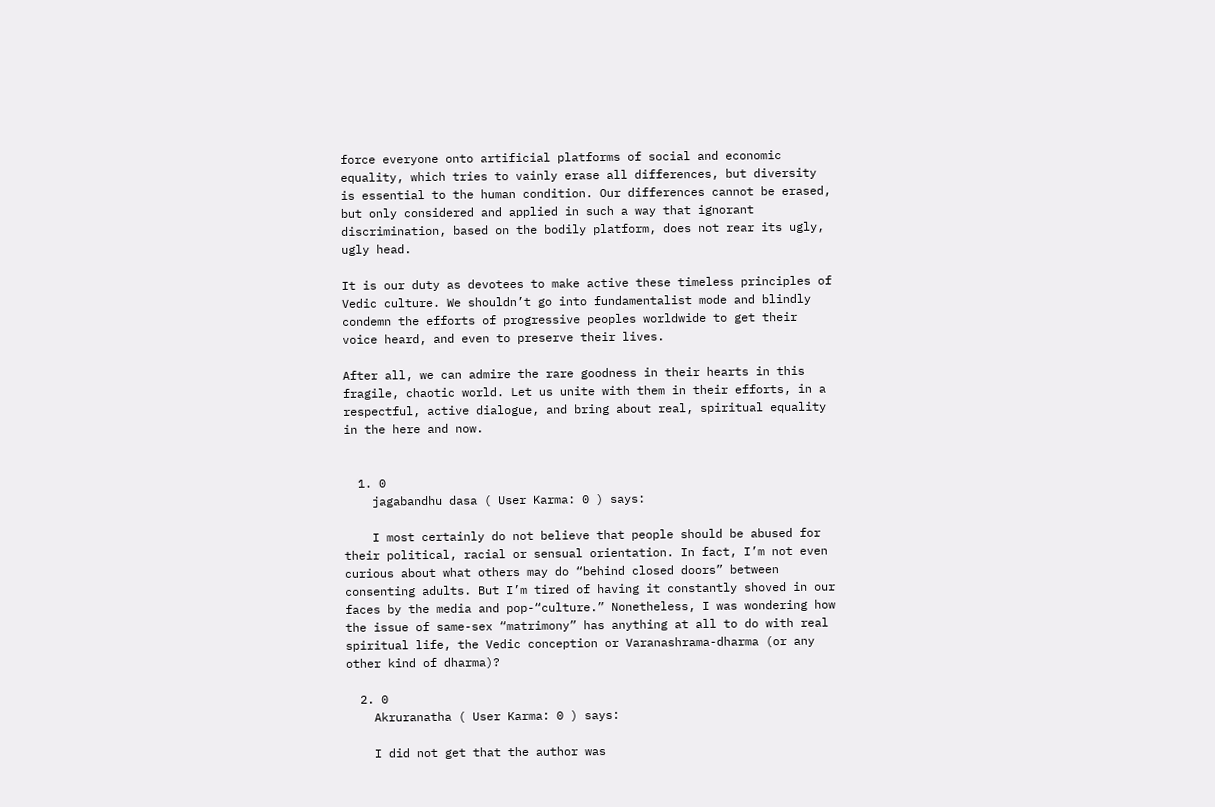force everyone onto artificial platforms of social and economic equality, which tries to vainly erase all differences, but diversity is essential to the human condition. Our differences cannot be erased, but only considered and applied in such a way that ignorant discrimination, based on the bodily platform, does not rear its ugly, ugly head.

It is our duty as devotees to make active these timeless principles of Vedic culture. We shouldn’t go into fundamentalist mode and blindly condemn the efforts of progressive peoples worldwide to get their voice heard, and even to preserve their lives.

After all, we can admire the rare goodness in their hearts in this fragile, chaotic world. Let us unite with them in their efforts, in a respectful, active dialogue, and bring about real, spiritual equality in the here and now.


  1. 0
    jagabandhu dasa ( User Karma: 0 ) says:

    I most certainly do not believe that people should be abused for their political, racial or sensual orientation. In fact, I’m not even curious about what others may do “behind closed doors” between consenting adults. But I’m tired of having it constantly shoved in our faces by the media and pop-“culture.” Nonetheless, I was wondering how the issue of same-sex “matrimony” has anything at all to do with real spiritual life, the Vedic conception or Varanashrama-dharma (or any other kind of dharma)?

  2. 0
    Akruranatha ( User Karma: 0 ) says:

    I did not get that the author was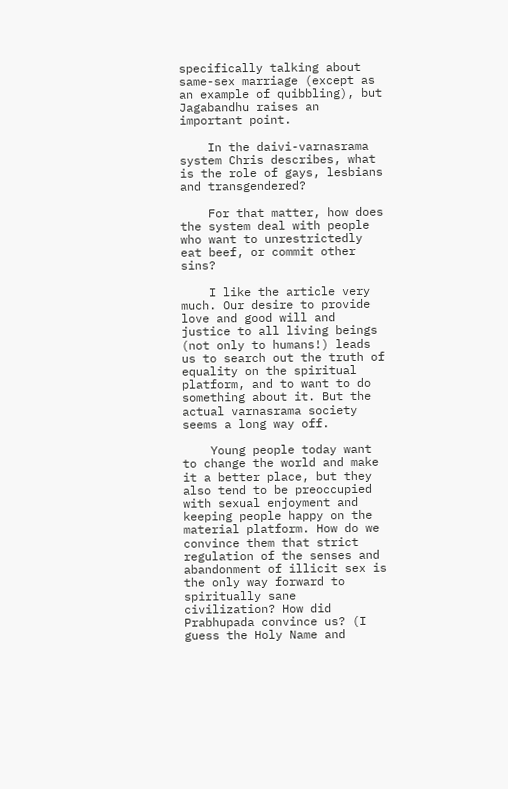specifically talking about same-sex marriage (except as an example of quibbling), but Jagabandhu raises an important point.

    In the daivi-varnasrama system Chris describes, what is the role of gays, lesbians and transgendered?

    For that matter, how does the system deal with people who want to unrestrictedly eat beef, or commit other sins?

    I like the article very much. Our desire to provide love and good will and justice to all living beings (not only to humans!) leads us to search out the truth of equality on the spiritual platform, and to want to do something about it. But the actual varnasrama society seems a long way off.

    Young people today want to change the world and make it a better place, but they also tend to be preoccupied with sexual enjoyment and keeping people happy on the material platform. How do we convince them that strict regulation of the senses and abandonment of illicit sex is the only way forward to spiritually sane civilization? How did Prabhupada convince us? (I guess the Holy Name and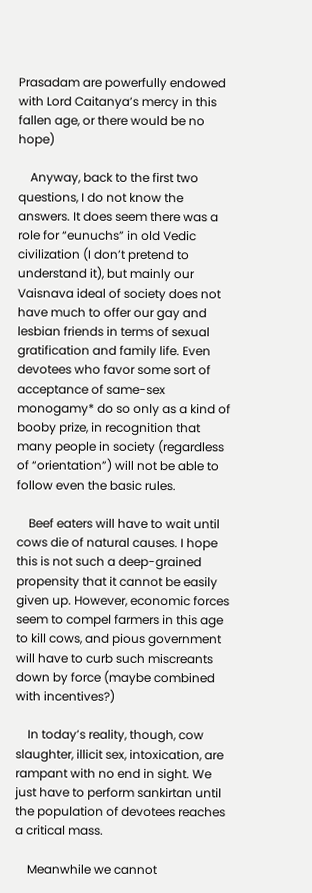Prasadam are powerfully endowed with Lord Caitanya’s mercy in this fallen age, or there would be no hope)

    Anyway, back to the first two questions, I do not know the answers. It does seem there was a role for “eunuchs” in old Vedic civilization (I don’t pretend to understand it), but mainly our Vaisnava ideal of society does not have much to offer our gay and lesbian friends in terms of sexual gratification and family life. Even devotees who favor some sort of acceptance of same-sex monogamy* do so only as a kind of booby prize, in recognition that many people in society (regardless of “orientation”) will not be able to follow even the basic rules.

    Beef eaters will have to wait until cows die of natural causes. I hope this is not such a deep-grained propensity that it cannot be easily given up. However, economic forces seem to compel farmers in this age to kill cows, and pious government will have to curb such miscreants down by force (maybe combined with incentives?)

    In today’s reality, though, cow slaughter, illicit sex, intoxication, are rampant with no end in sight. We just have to perform sankirtan until the population of devotees reaches a critical mass.

    Meanwhile we cannot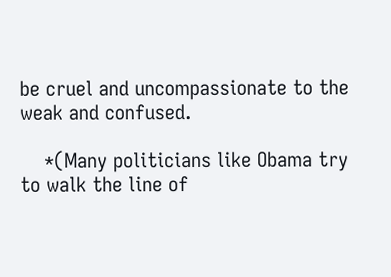be cruel and uncompassionate to the weak and confused.

    *(Many politicians like Obama try to walk the line of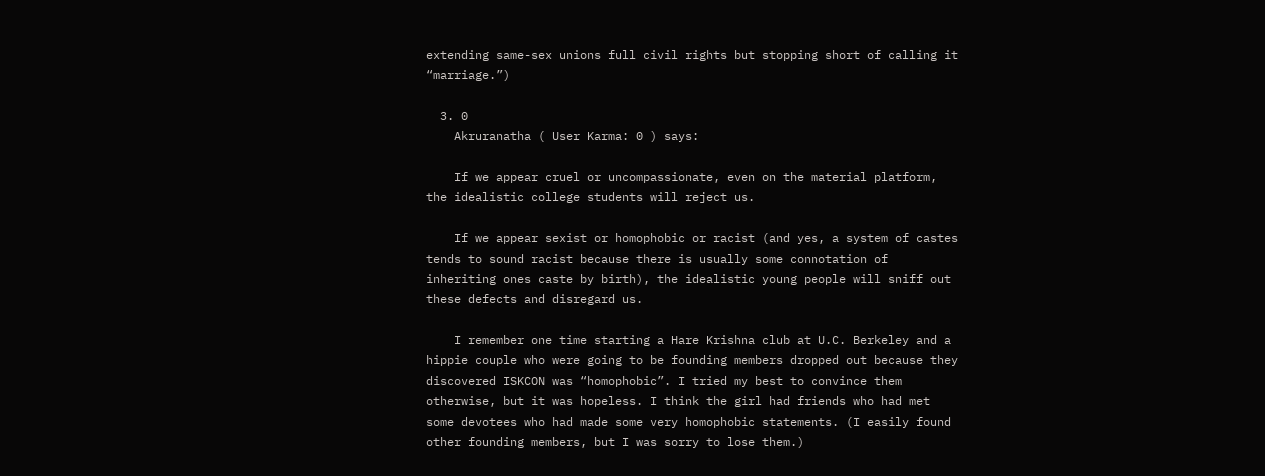extending same-sex unions full civil rights but stopping short of calling it “marriage.”)

  3. 0
    Akruranatha ( User Karma: 0 ) says:

    If we appear cruel or uncompassionate, even on the material platform, the idealistic college students will reject us.

    If we appear sexist or homophobic or racist (and yes, a system of castes tends to sound racist because there is usually some connotation of inheriting ones caste by birth), the idealistic young people will sniff out these defects and disregard us.

    I remember one time starting a Hare Krishna club at U.C. Berkeley and a hippie couple who were going to be founding members dropped out because they discovered ISKCON was “homophobic”. I tried my best to convince them otherwise, but it was hopeless. I think the girl had friends who had met some devotees who had made some very homophobic statements. (I easily found other founding members, but I was sorry to lose them.)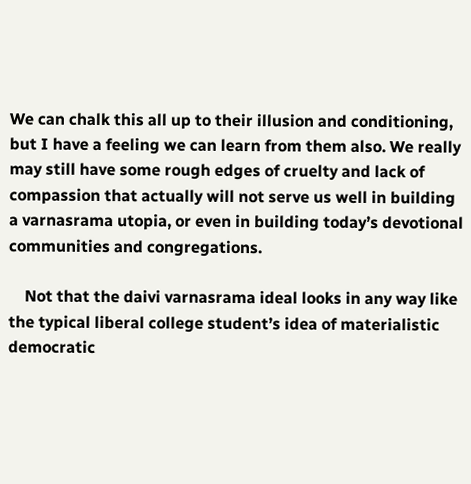We can chalk this all up to their illusion and conditioning, but I have a feeling we can learn from them also. We really may still have some rough edges of cruelty and lack of compassion that actually will not serve us well in building a varnasrama utopia, or even in building today’s devotional communities and congregations.

    Not that the daivi varnasrama ideal looks in any way like the typical liberal college student’s idea of materialistic democratic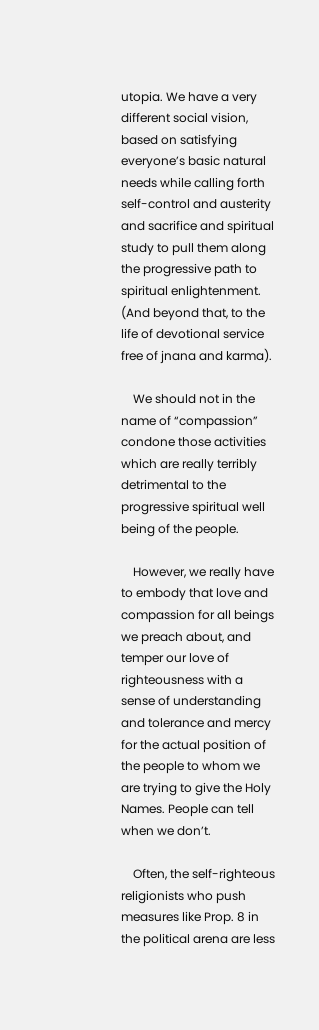utopia. We have a very different social vision, based on satisfying everyone’s basic natural needs while calling forth self-control and austerity and sacrifice and spiritual study to pull them along the progressive path to spiritual enlightenment. (And beyond that, to the life of devotional service free of jnana and karma).

    We should not in the name of “compassion” condone those activities which are really terribly detrimental to the progressive spiritual well being of the people.

    However, we really have to embody that love and compassion for all beings we preach about, and temper our love of righteousness with a sense of understanding and tolerance and mercy for the actual position of the people to whom we are trying to give the Holy Names. People can tell when we don’t.

    Often, the self-righteous religionists who push measures like Prop. 8 in the political arena are less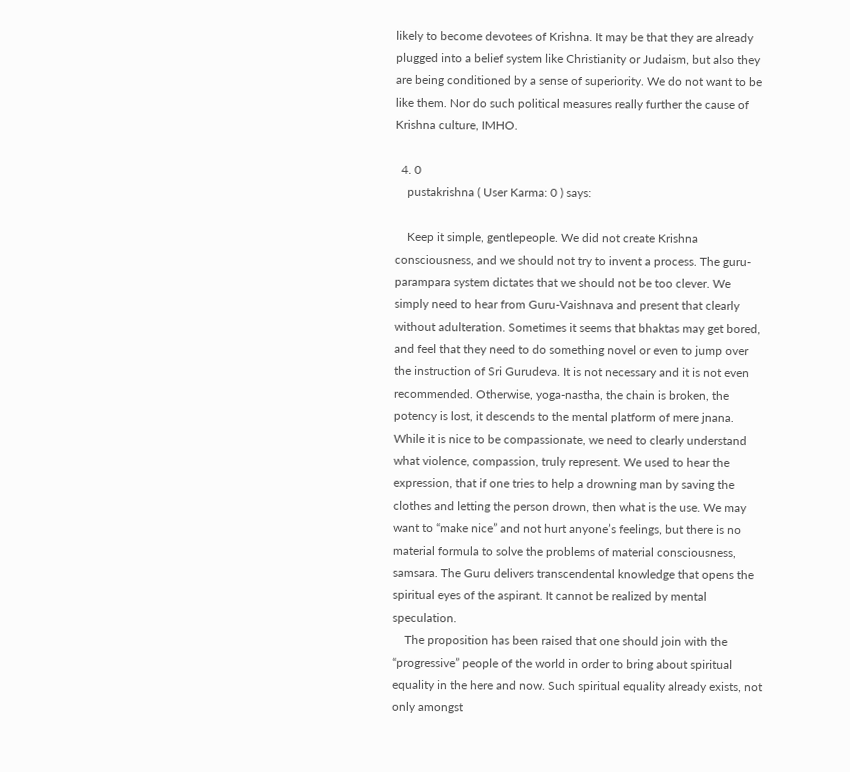likely to become devotees of Krishna. It may be that they are already plugged into a belief system like Christianity or Judaism, but also they are being conditioned by a sense of superiority. We do not want to be like them. Nor do such political measures really further the cause of Krishna culture, IMHO.

  4. 0
    pustakrishna ( User Karma: 0 ) says:

    Keep it simple, gentlepeople. We did not create Krishna consciousness, and we should not try to invent a process. The guru-parampara system dictates that we should not be too clever. We simply need to hear from Guru-Vaishnava and present that clearly without adulteration. Sometimes it seems that bhaktas may get bored, and feel that they need to do something novel or even to jump over the instruction of Sri Gurudeva. It is not necessary and it is not even recommended. Otherwise, yoga-nastha, the chain is broken, the potency is lost, it descends to the mental platform of mere jnana. While it is nice to be compassionate, we need to clearly understand what violence, compassion, truly represent. We used to hear the expression, that if one tries to help a drowning man by saving the clothes and letting the person drown, then what is the use. We may want to “make nice” and not hurt anyone’s feelings, but there is no material formula to solve the problems of material consciousness, samsara. The Guru delivers transcendental knowledge that opens the spiritual eyes of the aspirant. It cannot be realized by mental speculation.
    The proposition has been raised that one should join with the “progressive” people of the world in order to bring about spiritual equality in the here and now. Such spiritual equality already exists, not only amongst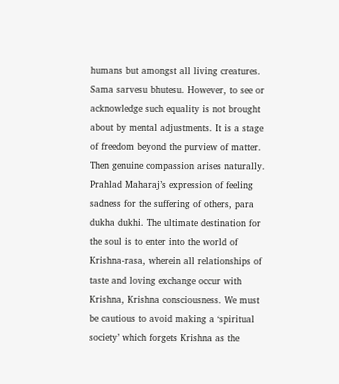humans but amongst all living creatures. Sama sarvesu bhutesu. However, to see or acknowledge such equality is not brought about by mental adjustments. It is a stage of freedom beyond the purview of matter. Then genuine compassion arises naturally. Prahlad Maharaj’s expression of feeling sadness for the suffering of others, para dukha dukhi. The ultimate destination for the soul is to enter into the world of Krishna-rasa, wherein all relationships of taste and loving exchange occur with Krishna, Krishna consciousness. We must be cautious to avoid making a ‘spiritual society’ which forgets Krishna as the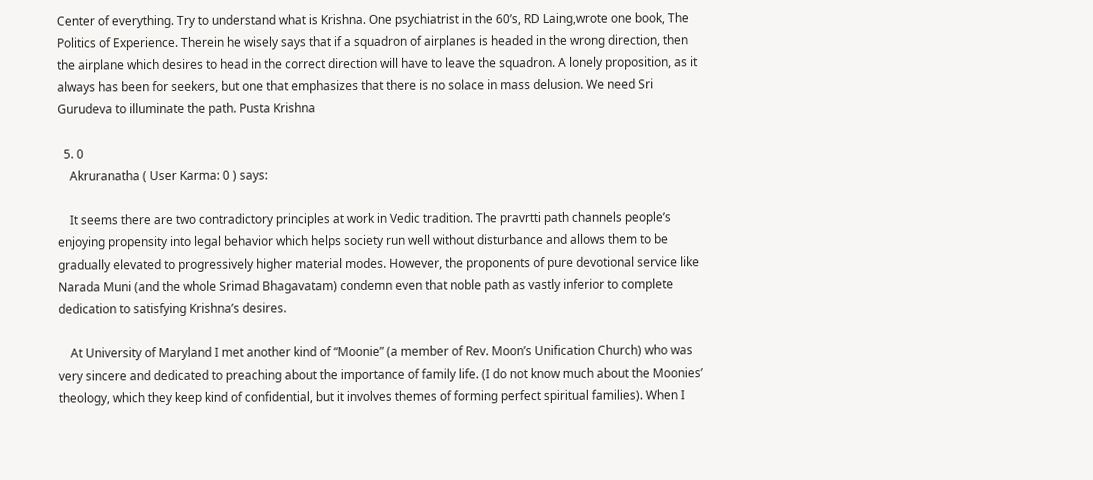Center of everything. Try to understand what is Krishna. One psychiatrist in the 60’s, RD Laing,wrote one book, The Politics of Experience. Therein he wisely says that if a squadron of airplanes is headed in the wrong direction, then the airplane which desires to head in the correct direction will have to leave the squadron. A lonely proposition, as it always has been for seekers, but one that emphasizes that there is no solace in mass delusion. We need Sri Gurudeva to illuminate the path. Pusta Krishna

  5. 0
    Akruranatha ( User Karma: 0 ) says:

    It seems there are two contradictory principles at work in Vedic tradition. The pravrtti path channels people’s enjoying propensity into legal behavior which helps society run well without disturbance and allows them to be gradually elevated to progressively higher material modes. However, the proponents of pure devotional service like Narada Muni (and the whole Srimad Bhagavatam) condemn even that noble path as vastly inferior to complete dedication to satisfying Krishna’s desires.

    At University of Maryland I met another kind of “Moonie” (a member of Rev. Moon’s Unification Church) who was very sincere and dedicated to preaching about the importance of family life. (I do not know much about the Moonies’ theology, which they keep kind of confidential, but it involves themes of forming perfect spiritual families). When I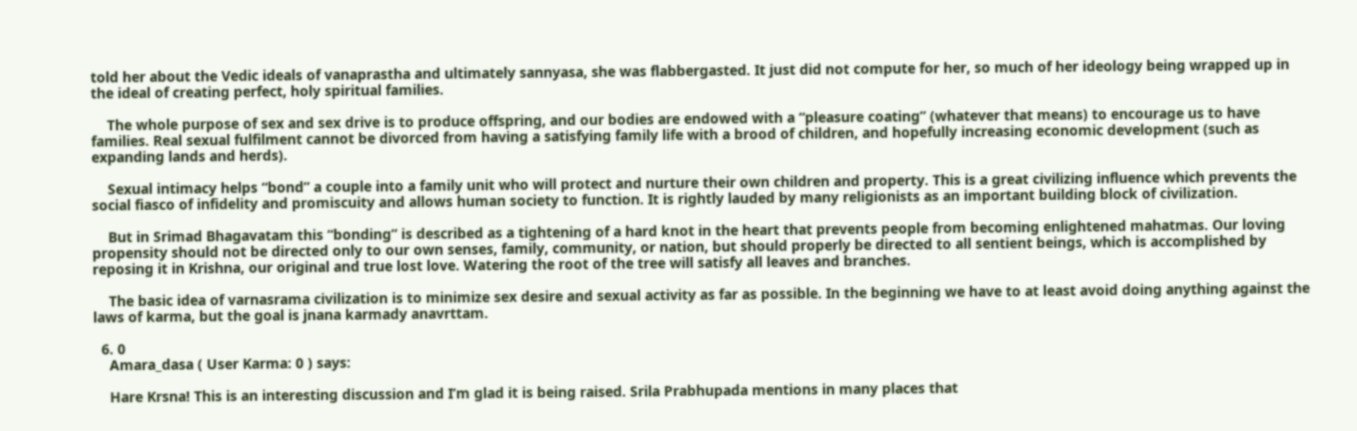told her about the Vedic ideals of vanaprastha and ultimately sannyasa, she was flabbergasted. It just did not compute for her, so much of her ideology being wrapped up in the ideal of creating perfect, holy spiritual families.

    The whole purpose of sex and sex drive is to produce offspring, and our bodies are endowed with a “pleasure coating” (whatever that means) to encourage us to have families. Real sexual fulfilment cannot be divorced from having a satisfying family life with a brood of children, and hopefully increasing economic development (such as expanding lands and herds).

    Sexual intimacy helps “bond” a couple into a family unit who will protect and nurture their own children and property. This is a great civilizing influence which prevents the social fiasco of infidelity and promiscuity and allows human society to function. It is rightly lauded by many religionists as an important building block of civilization.

    But in Srimad Bhagavatam this “bonding” is described as a tightening of a hard knot in the heart that prevents people from becoming enlightened mahatmas. Our loving propensity should not be directed only to our own senses, family, community, or nation, but should properly be directed to all sentient beings, which is accomplished by reposing it in Krishna, our original and true lost love. Watering the root of the tree will satisfy all leaves and branches.

    The basic idea of varnasrama civilization is to minimize sex desire and sexual activity as far as possible. In the beginning we have to at least avoid doing anything against the laws of karma, but the goal is jnana karmady anavrttam.

  6. 0
    Amara_dasa ( User Karma: 0 ) says:

    Hare Krsna! This is an interesting discussion and I’m glad it is being raised. Srila Prabhupada mentions in many places that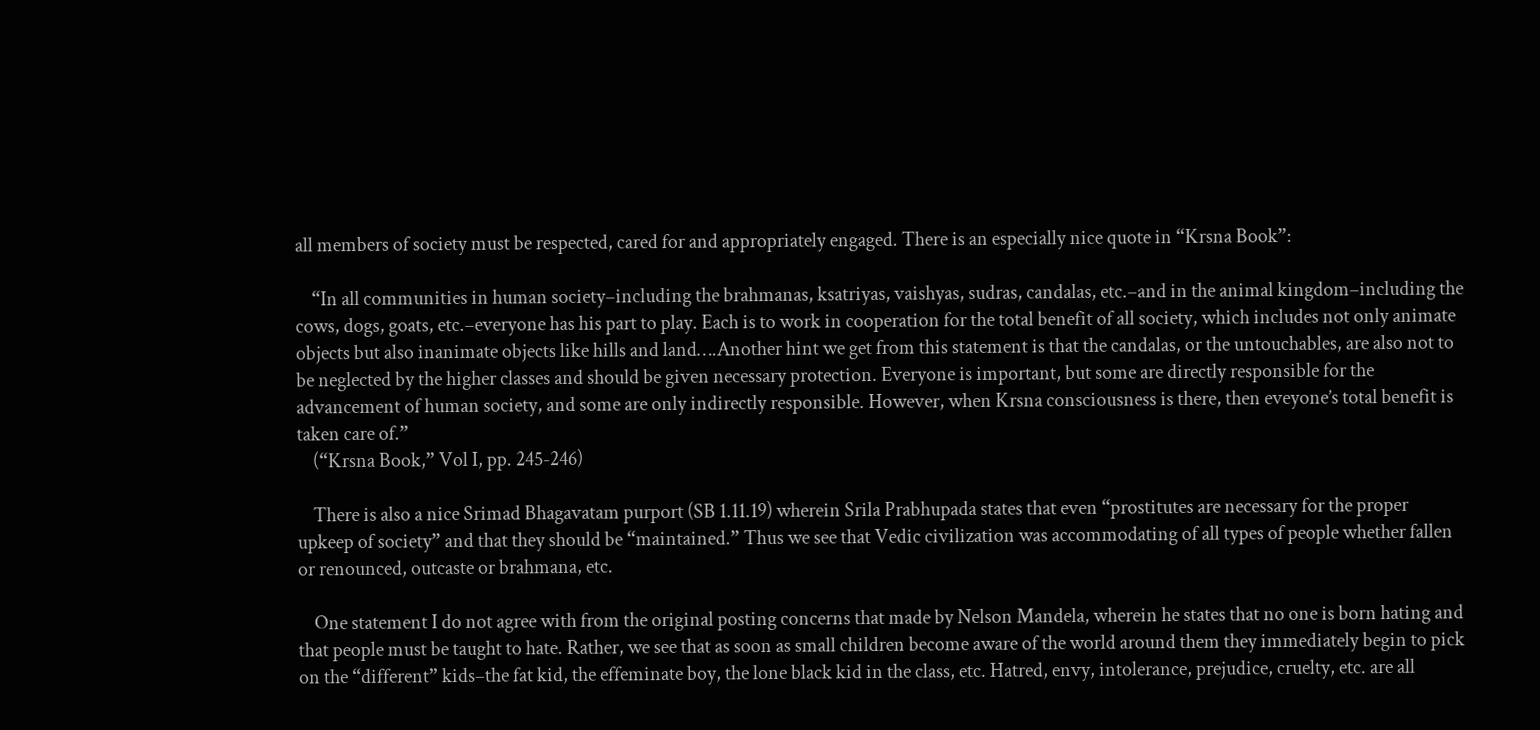all members of society must be respected, cared for and appropriately engaged. There is an especially nice quote in “Krsna Book”:

    “In all communities in human society–including the brahmanas, ksatriyas, vaishyas, sudras, candalas, etc.–and in the animal kingdom–including the cows, dogs, goats, etc.–everyone has his part to play. Each is to work in cooperation for the total benefit of all society, which includes not only animate objects but also inanimate objects like hills and land….Another hint we get from this statement is that the candalas, or the untouchables, are also not to be neglected by the higher classes and should be given necessary protection. Everyone is important, but some are directly responsible for the advancement of human society, and some are only indirectly responsible. However, when Krsna consciousness is there, then eveyone’s total benefit is taken care of.”
    (“Krsna Book,” Vol I, pp. 245-246)

    There is also a nice Srimad Bhagavatam purport (SB 1.11.19) wherein Srila Prabhupada states that even “prostitutes are necessary for the proper upkeep of society” and that they should be “maintained.” Thus we see that Vedic civilization was accommodating of all types of people whether fallen or renounced, outcaste or brahmana, etc.

    One statement I do not agree with from the original posting concerns that made by Nelson Mandela, wherein he states that no one is born hating and that people must be taught to hate. Rather, we see that as soon as small children become aware of the world around them they immediately begin to pick on the “different” kids–the fat kid, the effeminate boy, the lone black kid in the class, etc. Hatred, envy, intolerance, prejudice, cruelty, etc. are all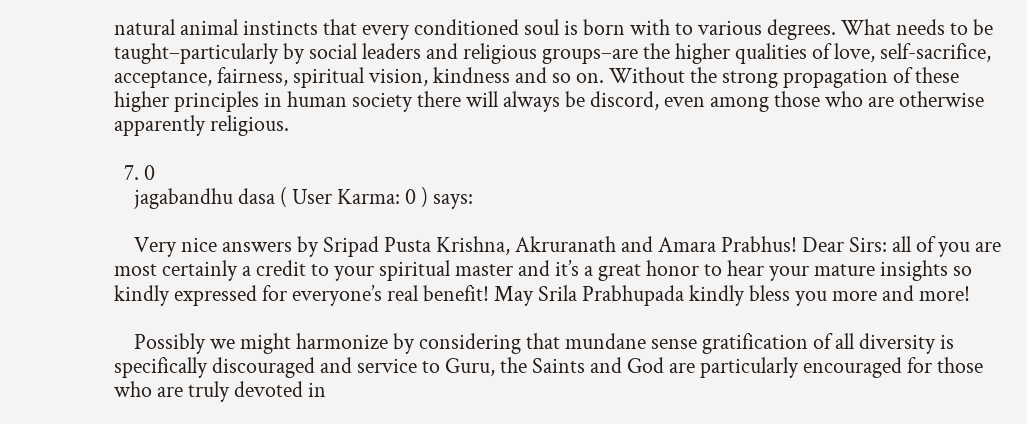natural animal instincts that every conditioned soul is born with to various degrees. What needs to be taught–particularly by social leaders and religious groups–are the higher qualities of love, self-sacrifice, acceptance, fairness, spiritual vision, kindness and so on. Without the strong propagation of these higher principles in human society there will always be discord, even among those who are otherwise apparently religious.

  7. 0
    jagabandhu dasa ( User Karma: 0 ) says:

    Very nice answers by Sripad Pusta Krishna, Akruranath and Amara Prabhus! Dear Sirs: all of you are most certainly a credit to your spiritual master and it’s a great honor to hear your mature insights so kindly expressed for everyone’s real benefit! May Srila Prabhupada kindly bless you more and more!

    Possibly we might harmonize by considering that mundane sense gratification of all diversity is specifically discouraged and service to Guru, the Saints and God are particularly encouraged for those who are truly devoted in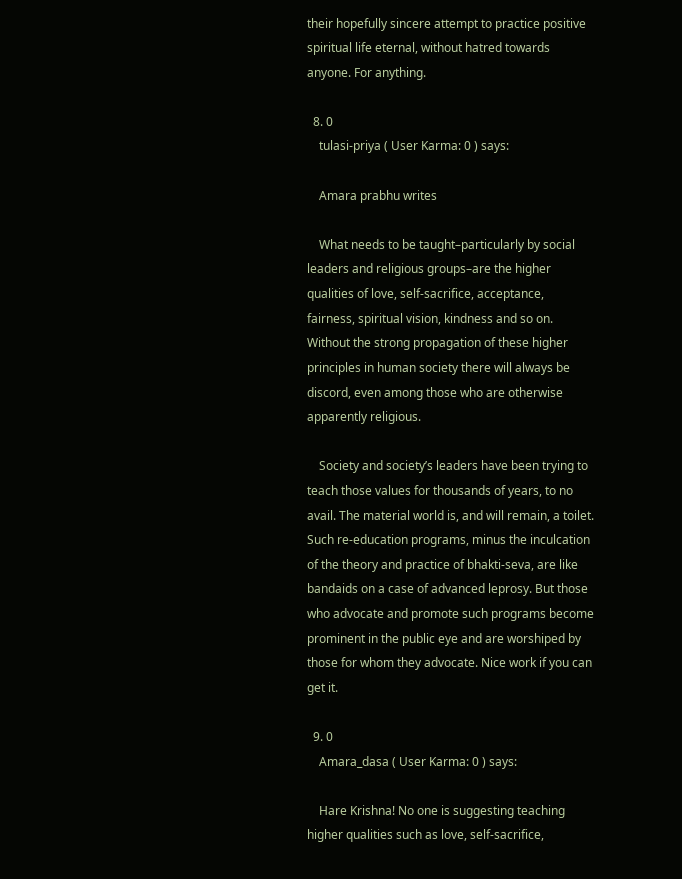their hopefully sincere attempt to practice positive spiritual life eternal, without hatred towards anyone. For anything.

  8. 0
    tulasi-priya ( User Karma: 0 ) says:

    Amara prabhu writes

    What needs to be taught–particularly by social leaders and religious groups–are the higher qualities of love, self-sacrifice, acceptance, fairness, spiritual vision, kindness and so on. Without the strong propagation of these higher principles in human society there will always be discord, even among those who are otherwise apparently religious.

    Society and society’s leaders have been trying to teach those values for thousands of years, to no avail. The material world is, and will remain, a toilet. Such re-education programs, minus the inculcation of the theory and practice of bhakti-seva, are like bandaids on a case of advanced leprosy. But those who advocate and promote such programs become prominent in the public eye and are worshiped by those for whom they advocate. Nice work if you can get it.

  9. 0
    Amara_dasa ( User Karma: 0 ) says:

    Hare Krishna! No one is suggesting teaching higher qualities such as love, self-sacrifice,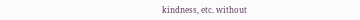kindness, etc. without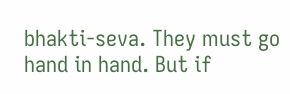bhakti-seva. They must go hand in hand. But if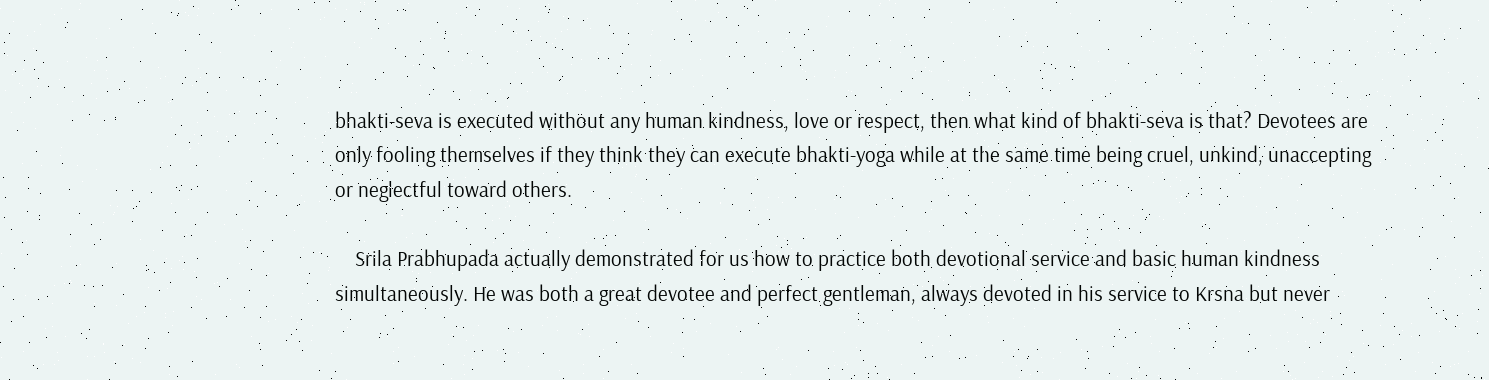bhakti-seva is executed without any human kindness, love or respect, then what kind of bhakti-seva is that? Devotees are only fooling themselves if they think they can execute bhakti-yoga while at the same time being cruel, unkind, unaccepting or neglectful toward others.

    Srila Prabhupada actually demonstrated for us how to practice both devotional service and basic human kindness simultaneously. He was both a great devotee and perfect gentleman, always devoted in his service to Krsna but never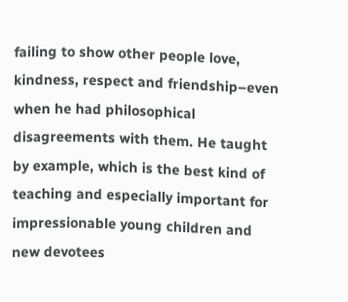failing to show other people love, kindness, respect and friendship–even when he had philosophical disagreements with them. He taught by example, which is the best kind of teaching and especially important for impressionable young children and new devotees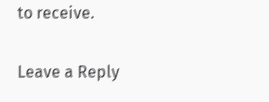to receive.

Leave a Reply